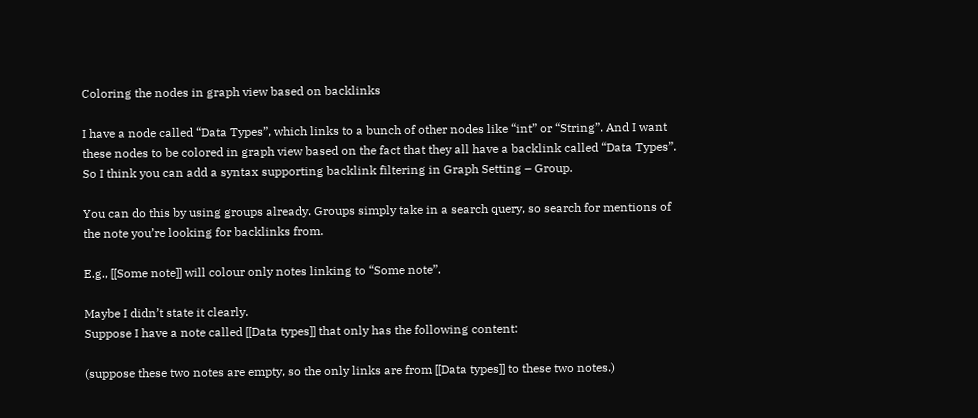Coloring the nodes in graph view based on backlinks

I have a node called “Data Types”, which links to a bunch of other nodes like “int” or “String”. And I want these nodes to be colored in graph view based on the fact that they all have a backlink called “Data Types”. So I think you can add a syntax supporting backlink filtering in Graph Setting – Group.

You can do this by using groups already. Groups simply take in a search query, so search for mentions of the note you’re looking for backlinks from.

E.g., [[Some note]] will colour only notes linking to “Some note”.

Maybe I didn’t state it clearly.
Suppose I have a note called [[Data types]] that only has the following content:

(suppose these two notes are empty, so the only links are from [[Data types]] to these two notes.)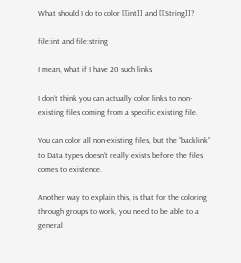What should I do to color [[int]] and [[String]]?

file:int and file:string

I mean, what if I have 20 such links

I don’t think you can actually color links to non-existing files coming from a specific existing file.

You can color all non-existing files, but the “backlink” to Data types doesn’t really exists before the files comes to existence.

Another way to explain this, is that for the coloring through groups to work, you need to be able to a general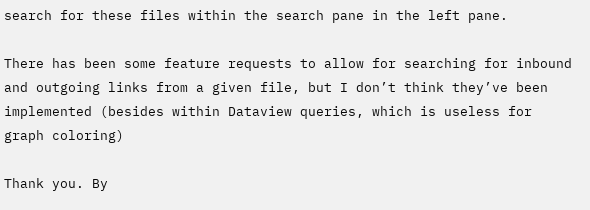search for these files within the search pane in the left pane.

There has been some feature requests to allow for searching for inbound and outgoing links from a given file, but I don’t think they’ve been implemented (besides within Dataview queries, which is useless for graph coloring)

Thank you. By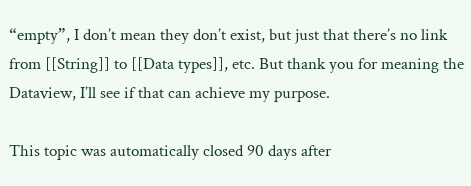“empty”, I don’t mean they don’t exist, but just that there’s no link from [[String]] to [[Data types]], etc. But thank you for meaning the Dataview, I’ll see if that can achieve my purpose.

This topic was automatically closed 90 days after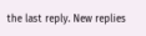the last reply. New replies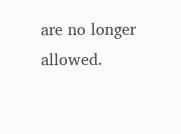are no longer allowed.